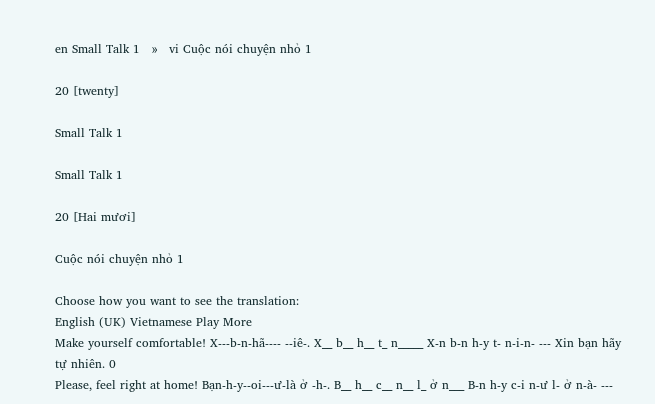en Small Talk 1   »   vi Cuộc nói chuyện nhỏ 1

20 [twenty]

Small Talk 1

Small Talk 1

20 [Hai mươi]

Cuộc nói chuyện nhỏ 1

Choose how you want to see the translation:
English (UK) Vietnamese Play More
Make yourself comfortable! X---b-n-hã---- --iê-. X__ b__ h__ t_ n_____ X-n b-n h-y t- n-i-n- --- Xin bạn hãy tự nhiên. 0
Please, feel right at home! Bạn-h-y--oi---ư-là ở -h-. B__ h__ c__ n__ l_ ở n___ B-n h-y c-i n-ư l- ở n-à- ---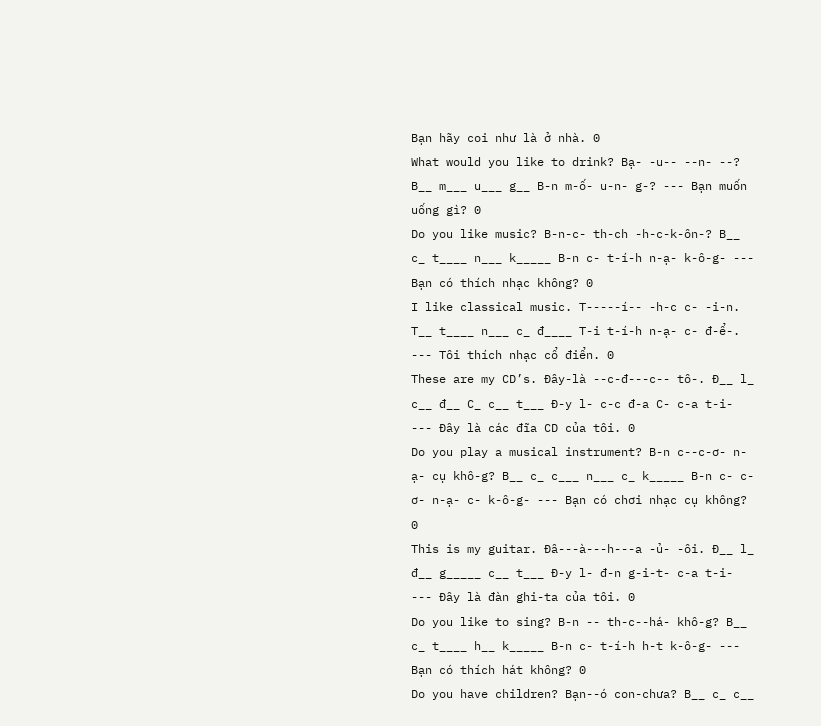Bạn hãy coi như là ở nhà. 0
What would you like to drink? Bạ- -u-- --n- --? B__ m___ u___ g__ B-n m-ố- u-n- g-? --- Bạn muốn uống gì? 0
Do you like music? B-n-c- th-ch -h-c-k-ôn-? B__ c_ t____ n___ k_____ B-n c- t-í-h n-ạ- k-ô-g- --- Bạn có thích nhạc không? 0
I like classical music. T-----í-- -h-c c- -i-n. T__ t____ n___ c_ đ____ T-i t-í-h n-ạ- c- đ-ể-. --- Tôi thích nhạc cổ điển. 0
These are my CD’s. Đây-là --c-đ---c-- tô-. Đ__ l_ c__ đ__ C_ c__ t___ Đ-y l- c-c đ-a C- c-a t-i- --- Đây là các đĩa CD của tôi. 0
Do you play a musical instrument? B-n c--c-ơ- n-ạ- cụ khô-g? B__ c_ c___ n___ c_ k_____ B-n c- c-ơ- n-ạ- c- k-ô-g- --- Bạn có chơi nhạc cụ không? 0
This is my guitar. Đâ---à---h---a -ủ- -ôi. Đ__ l_ đ__ g_____ c__ t___ Đ-y l- đ-n g-i-t- c-a t-i- --- Đây là đàn ghi-ta của tôi. 0
Do you like to sing? B-n -- th-c--há- khô-g? B__ c_ t____ h__ k_____ B-n c- t-í-h h-t k-ô-g- --- Bạn có thích hát không? 0
Do you have children? Bạn--ó con-chưa? B__ c_ c__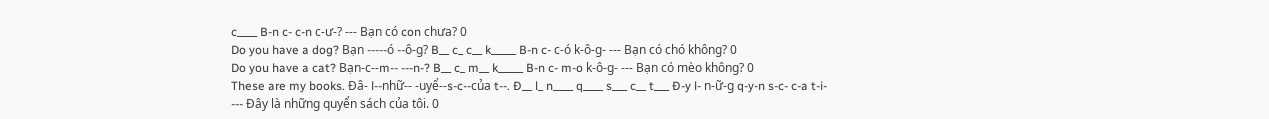c____ B-n c- c-n c-ư-? --- Bạn có con chưa? 0
Do you have a dog? Bạn -----ó --ô-g? B__ c_ c__ k_____ B-n c- c-ó k-ô-g- --- Bạn có chó không? 0
Do you have a cat? Bạn-c--m-- ---n-? B__ c_ m__ k_____ B-n c- m-o k-ô-g- --- Bạn có mèo không? 0
These are my books. Đâ- l--nhữ-- -uyể--s-c--của t--. Đ__ l_ n____ q____ s___ c__ t___ Đ-y l- n-ữ-g q-y-n s-c- c-a t-i- --- Đây là những quyển sách của tôi. 0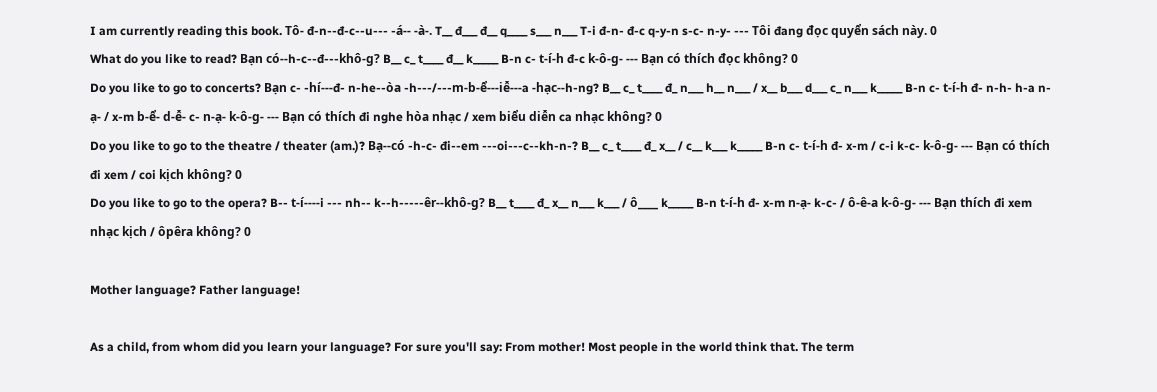I am currently reading this book. Tô- đ-n--đ-c--u--- -á-- -à-. T__ đ___ đ__ q____ s___ n___ T-i đ-n- đ-c q-y-n s-c- n-y- --- Tôi đang đọc quyển sách này. 0
What do you like to read? Bạn có--h-c--đ---khô-g? B__ c_ t____ đ__ k_____ B-n c- t-í-h đ-c k-ô-g- --- Bạn có thích đọc không? 0
Do you like to go to concerts? Bạn c- -hí---đ- n-he--òa -h---/---m-b-ể---iễ---a -hạc--h-ng? B__ c_ t____ đ_ n___ h__ n___ / x__ b___ d___ c_ n___ k_____ B-n c- t-í-h đ- n-h- h-a n-ạ- / x-m b-ể- d-ễ- c- n-ạ- k-ô-g- --- Bạn có thích đi nghe hòa nhạc / xem biểu diễn ca nhạc không? 0
Do you like to go to the theatre / theater (am.)? Bạ--có -h-c- đi--em ---oi---c--kh-n-? B__ c_ t____ đ_ x__ / c__ k___ k_____ B-n c- t-í-h đ- x-m / c-i k-c- k-ô-g- --- Bạn có thích đi xem / coi kịch không? 0
Do you like to go to the opera? B-- t-í----i --- nh-- k--h-----êr--khô-g? B__ t____ đ_ x__ n___ k___ / ô____ k_____ B-n t-í-h đ- x-m n-ạ- k-c- / ô-ê-a k-ô-g- --- Bạn thích đi xem nhạc kịch / ôpêra không? 0

Mother language? Father language!

As a child, from whom did you learn your language? For sure you'll say: From mother! Most people in the world think that. The term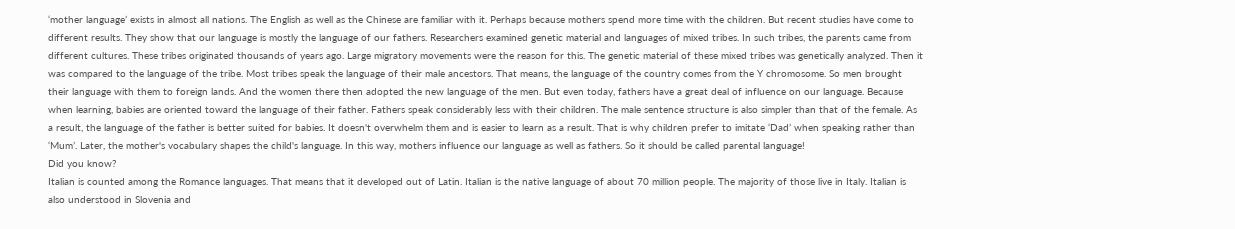‘mother language’ exists in almost all nations. The English as well as the Chinese are familiar with it. Perhaps because mothers spend more time with the children. But recent studies have come to different results. They show that our language is mostly the language of our fathers. Researchers examined genetic material and languages of mixed tribes. In such tribes, the parents came from different cultures. These tribes originated thousands of years ago. Large migratory movements were the reason for this. The genetic material of these mixed tribes was genetically analyzed. Then it was compared to the language of the tribe. Most tribes speak the language of their male ancestors. That means, the language of the country comes from the Y chromosome. So men brought their language with them to foreign lands. And the women there then adopted the new language of the men. But even today, fathers have a great deal of influence on our language. Because when learning, babies are oriented toward the language of their father. Fathers speak considerably less with their children. The male sentence structure is also simpler than that of the female. As a result, the language of the father is better suited for babies. It doesn't overwhelm them and is easier to learn as a result. That is why children prefer to imitate ‘Dad’ when speaking rather than ‘Mum’. Later, the mother's vocabulary shapes the child's language. In this way, mothers influence our language as well as fathers. So it should be called parental language!
Did you know?
Italian is counted among the Romance languages. That means that it developed out of Latin. Italian is the native language of about 70 million people. The majority of those live in Italy. Italian is also understood in Slovenia and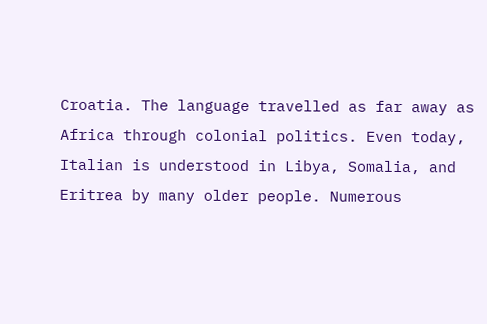Croatia. The language travelled as far away as Africa through colonial politics. Even today, Italian is understood in Libya, Somalia, and Eritrea by many older people. Numerous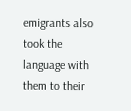emigrants also took the language with them to their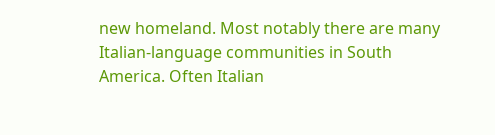new homeland. Most notably there are many Italian-language communities in South America. Often Italian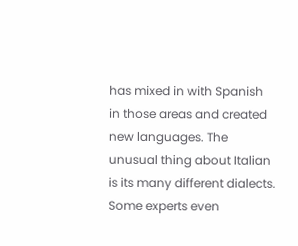has mixed in with Spanish in those areas and created new languages. The unusual thing about Italian is its many different dialects. Some experts even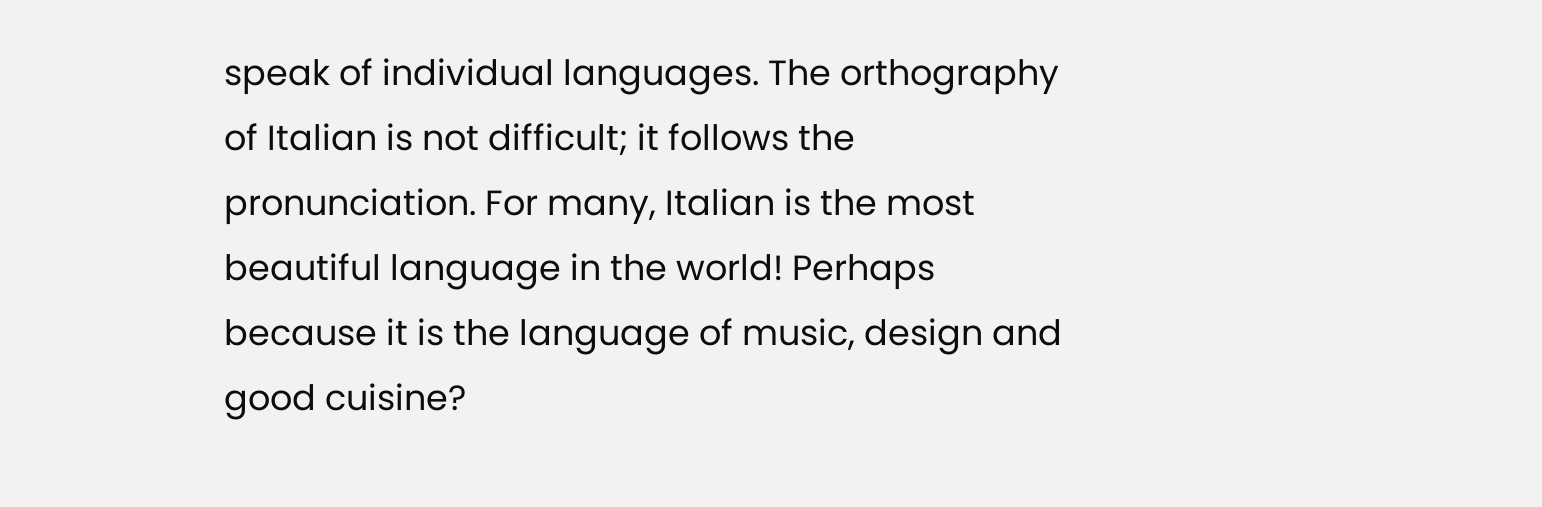speak of individual languages. The orthography of Italian is not difficult; it follows the pronunciation. For many, Italian is the most beautiful language in the world! Perhaps because it is the language of music, design and good cuisine?